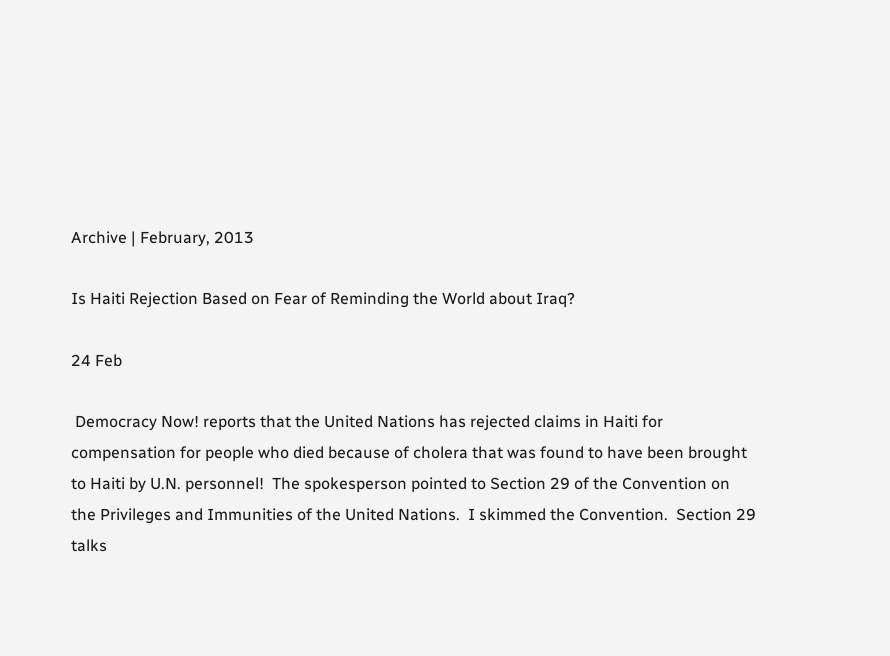Archive | February, 2013

Is Haiti Rejection Based on Fear of Reminding the World about Iraq?

24 Feb

 Democracy Now! reports that the United Nations has rejected claims in Haiti for compensation for people who died because of cholera that was found to have been brought to Haiti by U.N. personnel!  The spokesperson pointed to Section 29 of the Convention on the Privileges and Immunities of the United Nations.  I skimmed the Convention.  Section 29 talks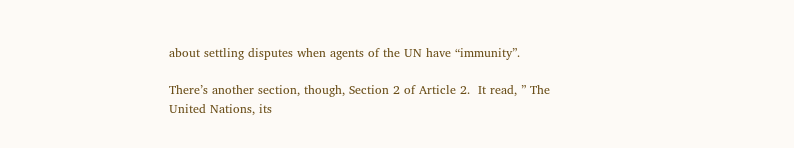about settling disputes when agents of the UN have “immunity”.

There’s another section, though, Section 2 of Article 2.  It read, ” The United Nations, its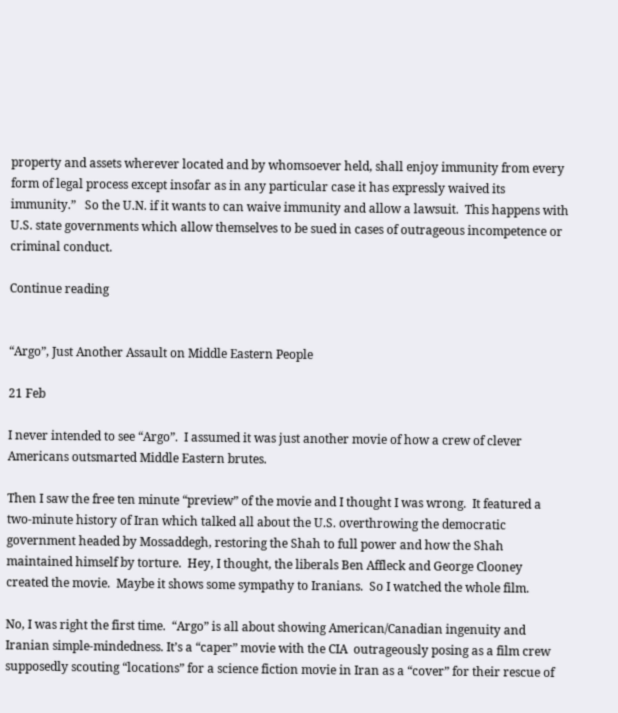property and assets wherever located and by whomsoever held, shall enjoy immunity from every form of legal process except insofar as in any particular case it has expressly waived its immunity.”   So the U.N. if it wants to can waive immunity and allow a lawsuit.  This happens with U.S. state governments which allow themselves to be sued in cases of outrageous incompetence or criminal conduct.

Continue reading


“Argo”, Just Another Assault on Middle Eastern People

21 Feb

I never intended to see “Argo”.  I assumed it was just another movie of how a crew of clever Americans outsmarted Middle Eastern brutes.

Then I saw the free ten minute “preview” of the movie and I thought I was wrong.  It featured a two-minute history of Iran which talked all about the U.S. overthrowing the democratic government headed by Mossaddegh, restoring the Shah to full power and how the Shah maintained himself by torture.  Hey, I thought, the liberals Ben Affleck and George Clooney created the movie.  Maybe it shows some sympathy to Iranians.  So I watched the whole film.

No, I was right the first time.  “Argo” is all about showing American/Canadian ingenuity and Iranian simple-mindedness. It’s a “caper” movie with the CIA  outrageously posing as a film crew supposedly scouting “locations” for a science fiction movie in Iran as a “cover” for their rescue of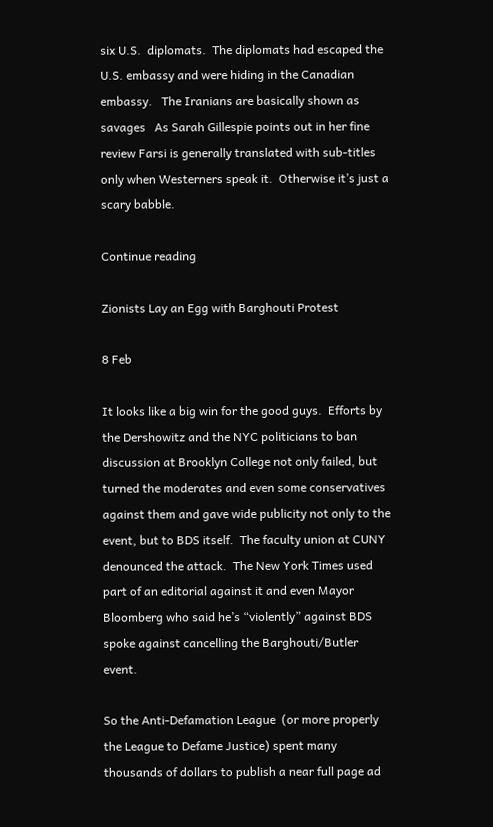six U.S.  diplomats.  The diplomats had escaped the U.S. embassy and were hiding in the Canadian embassy.   The Iranians are basically shown as  savages   As Sarah Gillespie points out in her fine review Farsi is generally translated with sub-titles only when Westerners speak it.  Otherwise it’s just a scary babble.

Continue reading

Zionists Lay an Egg with Barghouti Protest

8 Feb

It looks like a big win for the good guys.  Efforts by the Dershowitz and the NYC politicians to ban discussion at Brooklyn College not only failed, but turned the moderates and even some conservatives against them and gave wide publicity not only to the event, but to BDS itself.  The faculty union at CUNY denounced the attack.  The New York Times used part of an editorial against it and even Mayor Bloomberg who said he’s “violently” against BDS spoke against cancelling the Barghouti/Butler event.

So the Anti-Defamation League  (or more properly the League to Defame Justice) spent many thousands of dollars to publish a near full page ad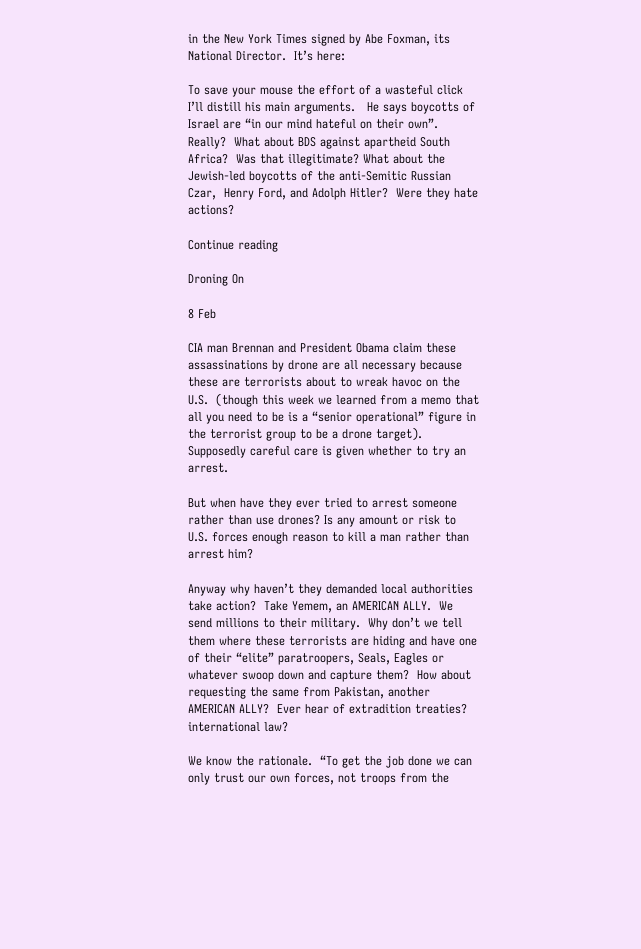in the New York Times signed by Abe Foxman, its National Director.  It’s here:

To save your mouse the effort of a wasteful click I’ll distill his main arguments.   He says boycotts of Israel are “in our mind hateful on their own”.  Really?  What about BDS against apartheid South Africa?  Was that illegitimate? What about the Jewish-led boycotts of the anti-Semitic Russian Czar,  Henry Ford, and Adolph Hitler?  Were they hate actions?

Continue reading

Droning On

8 Feb

CIA man Brennan and President Obama claim these assassinations by drone are all necessary because these are terrorists about to wreak havoc on the U.S.  (though this week we learned from a memo that all you need to be is a “senior operational” figure in the terrorist group to be a drone target).  Supposedly careful care is given whether to try an arrest.

But when have they ever tried to arrest someone rather than use drones? Is any amount or risk to U.S. forces enough reason to kill a man rather than arrest him?

Anyway why haven’t they demanded local authorities take action?  Take Yemem, an AMERICAN ALLY.  We send millions to their military.  Why don’t we tell them where these terrorists are hiding and have one of their “elite” paratroopers, Seals, Eagles or whatever swoop down and capture them?  How about requesting the same from Pakistan, another AMERICAN ALLY?  Ever hear of extradition treaties? international law?

We know the rationale.  “To get the job done we can only trust our own forces, not troops from the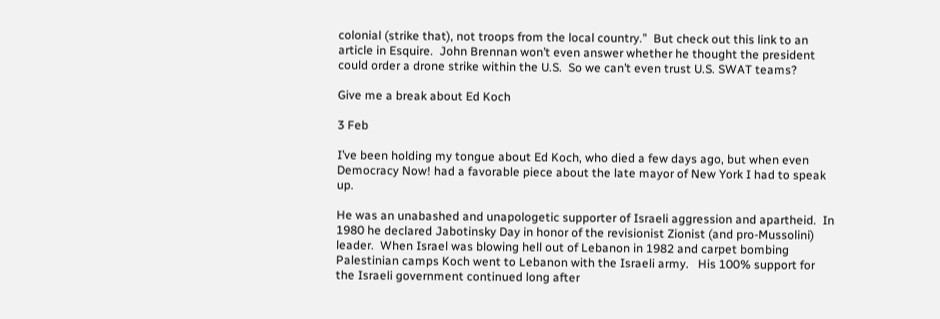colonial (strike that), not troops from the local country.”  But check out this link to an article in Esquire.  John Brennan won’t even answer whether he thought the president could order a drone strike within the U.S.  So we can’t even trust U.S. SWAT teams?

Give me a break about Ed Koch

3 Feb

I’ve been holding my tongue about Ed Koch, who died a few days ago, but when even Democracy Now! had a favorable piece about the late mayor of New York I had to speak up.

He was an unabashed and unapologetic supporter of Israeli aggression and apartheid.  In 1980 he declared Jabotinsky Day in honor of the revisionist Zionist (and pro-Mussolini) leader.  When Israel was blowing hell out of Lebanon in 1982 and carpet bombing Palestinian camps Koch went to Lebanon with the Israeli army.   His 100% support for the Israeli government continued long after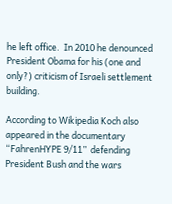he left office.  In 2010 he denounced President Obama for his (one and only?) criticism of Israeli settlement building.

According to Wikipedia Koch also appeared in the documentary “FahrenHYPE 9/11”  defending President Bush and the wars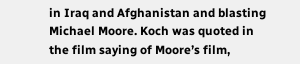in Iraq and Afghanistan and blasting Michael Moore. Koch was quoted in the film saying of Moore’s film,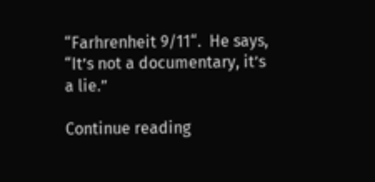“Farhrenheit 9/11“.  He says, “It’s not a documentary, it’s a lie.”

Continue reading